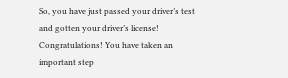So, you have just passed your driver’s test and gotten your driver’s license! Congratulations! You have taken an important step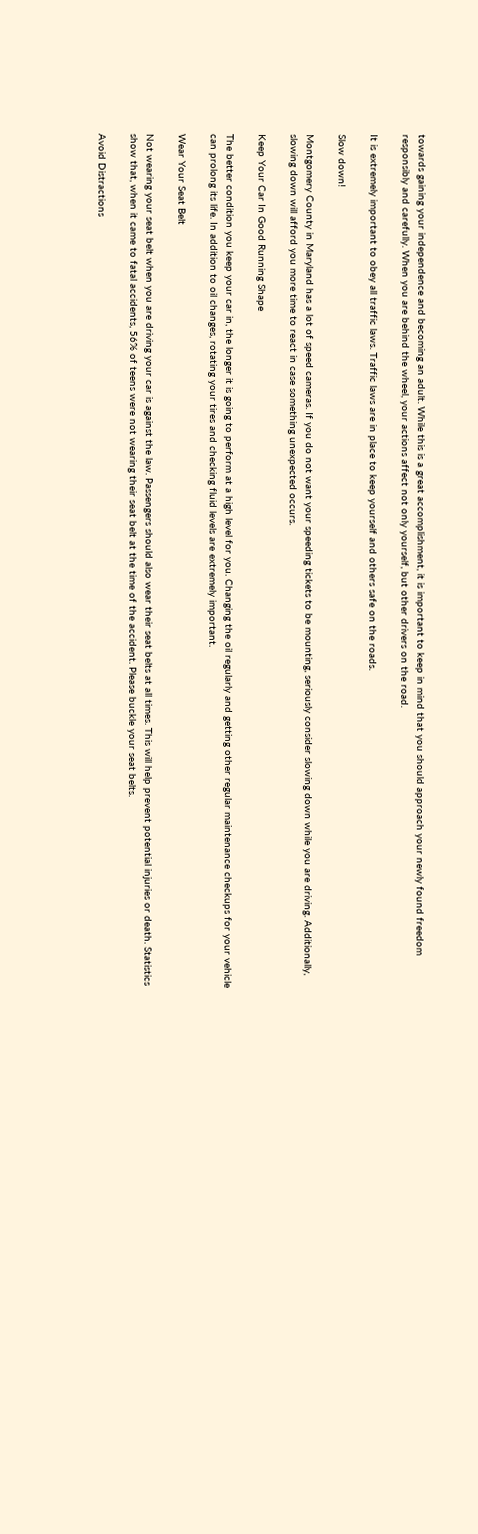towards gaining your independence and becoming an adult. While this is a great accomplishment, it is important to keep in mind that you should approach your newly found freedom responsibly and carefully. When you are behind the wheel, your actions affect not only yourself, but other drivers on the road.

It is extremely important to obey all traffic laws. Traffic laws are in place to keep yourself and others safe on the roads.

Slow down!

Montgomery County in Maryland has a lot of speed cameras. If you do not want your speeding tickets to be mounting, seriously consider slowing down while you are driving. Additionally, slowing down will afford you more time to react in case something unexpected occurs.

Keep Your Car In Good Running Shape

The better condition you keep your car in, the longer it is going to perform at a high level for you. Changing the oil regularly and getting other regular maintenance checkups for your vehicle can prolong its life. In addition to oil changes, rotating your tires and checking fluid levels are extremely important.

Wear Your Seat Belt

Not wearing your seat belt when you are driving your car is against the law. Passengers should also wear their seat belts at all times. This will help prevent potential injuries or death. Statistics show that, when it came to fatal accidents, 56% of teens were not wearing their seat belt at the time of the accident. Please buckle your seat belts.

Avoid Distractions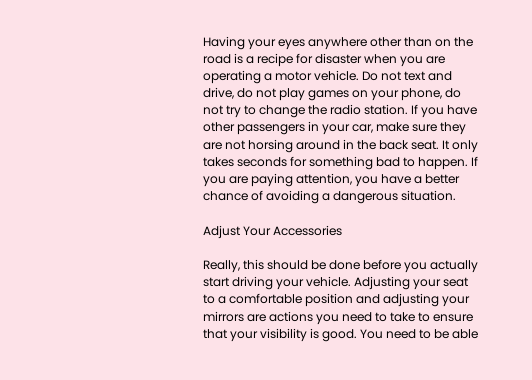Having your eyes anywhere other than on the road is a recipe for disaster when you are operating a motor vehicle. Do not text and drive, do not play games on your phone, do not try to change the radio station. If you have other passengers in your car, make sure they are not horsing around in the back seat. It only takes seconds for something bad to happen. If you are paying attention, you have a better chance of avoiding a dangerous situation.

Adjust Your Accessories

Really, this should be done before you actually start driving your vehicle. Adjusting your seat to a comfortable position and adjusting your mirrors are actions you need to take to ensure that your visibility is good. You need to be able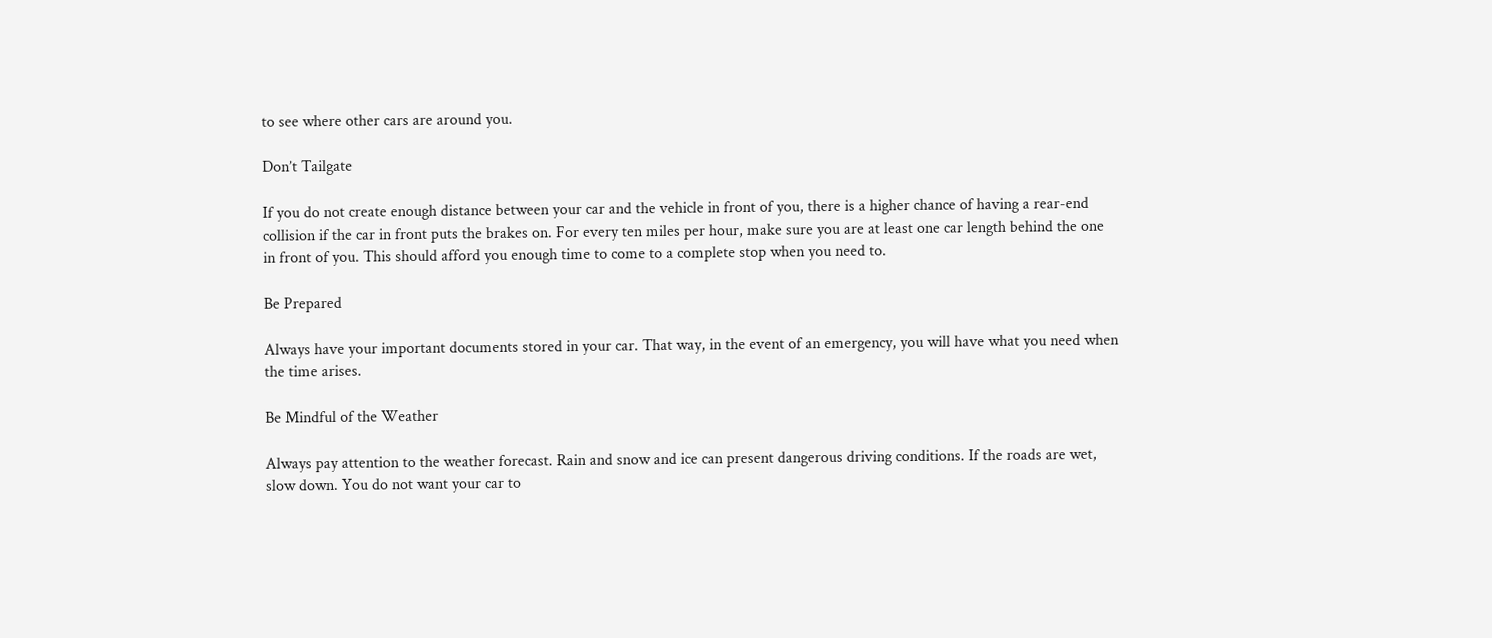to see where other cars are around you.

Don’t Tailgate

If you do not create enough distance between your car and the vehicle in front of you, there is a higher chance of having a rear-end collision if the car in front puts the brakes on. For every ten miles per hour, make sure you are at least one car length behind the one in front of you. This should afford you enough time to come to a complete stop when you need to.

Be Prepared

Always have your important documents stored in your car. That way, in the event of an emergency, you will have what you need when the time arises.

Be Mindful of the Weather

Always pay attention to the weather forecast. Rain and snow and ice can present dangerous driving conditions. If the roads are wet, slow down. You do not want your car to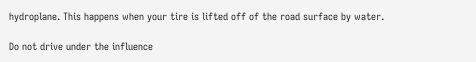hydroplane. This happens when your tire is lifted off of the road surface by water.

Do not drive under the influence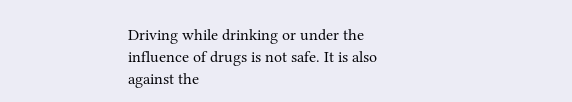Driving while drinking or under the influence of drugs is not safe. It is also against the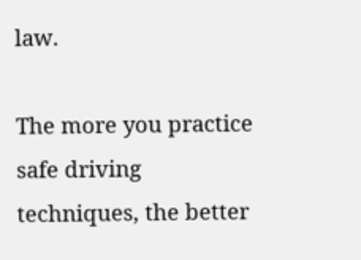law.

The more you practice safe driving techniques, the better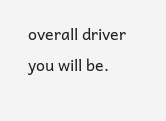overall driver you will be.